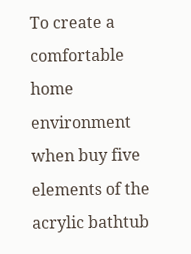To create a comfortable home environment when buy five elements of the acrylic bathtub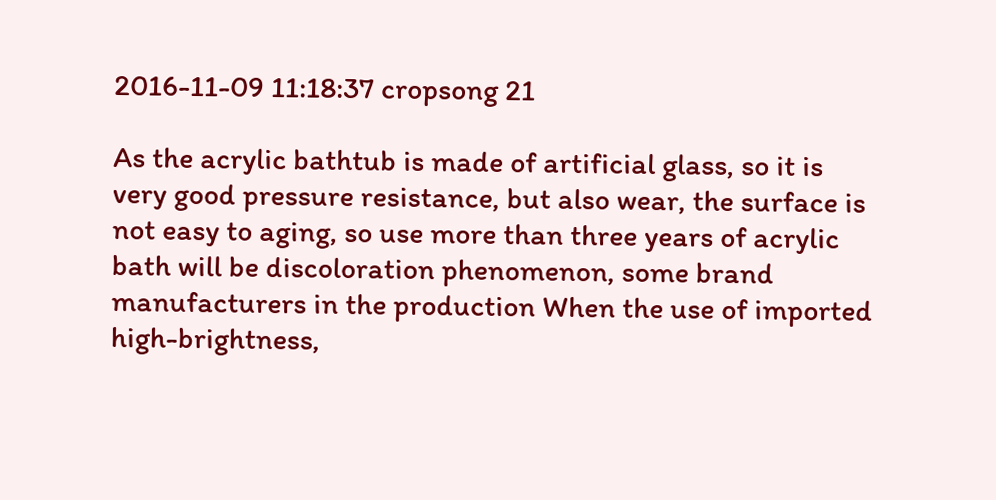2016-11-09 11:18:37 cropsong 21

As the acrylic bathtub is made of artificial glass, so it is very good pressure resistance, but also wear, the surface is not easy to aging, so use more than three years of acrylic bath will be discoloration phenomenon, some brand manufacturers in the production When the use of imported high-brightness,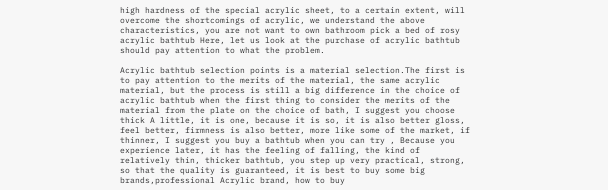high hardness of the special acrylic sheet, to a certain extent, will overcome the shortcomings of acrylic, we understand the above characteristics, you are not want to own bathroom pick a bed of rosy acrylic bathtub Here, let us look at the purchase of acrylic bathtub should pay attention to what the problem.

Acrylic bathtub selection points is a material selection.The first is to pay attention to the merits of the material, the same acrylic material, but the process is still a big difference in the choice of acrylic bathtub when the first thing to consider the merits of the material from the plate on the choice of bath, I suggest you choose thick A little, it is one, because it is so, it is also better gloss, feel better, firmness is also better, more like some of the market, if thinner, I suggest you buy a bathtub when you can try , Because you experience later, it has the feeling of falling, the kind of relatively thin, thicker bathtub, you step up very practical, strong, so that the quality is guaranteed, it is best to buy some big brands,professional Acrylic brand, how to buy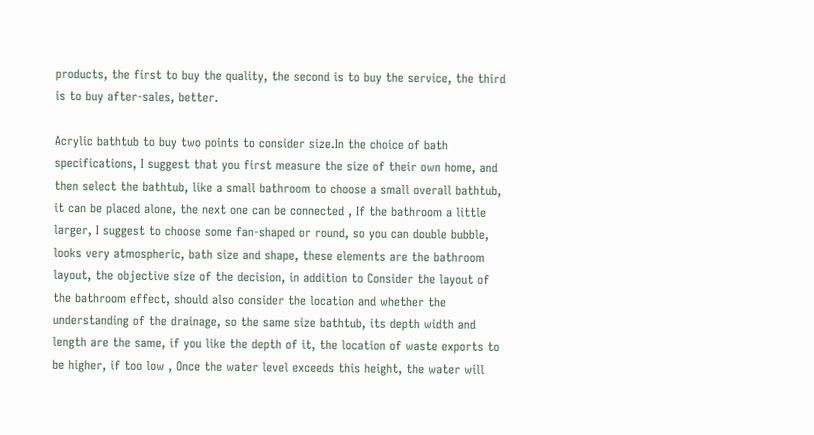products, the first to buy the quality, the second is to buy the service, the third is to buy after-sales, better.

Acrylic bathtub to buy two points to consider size.In the choice of bath specifications, I suggest that you first measure the size of their own home, and then select the bathtub, like a small bathroom to choose a small overall bathtub, it can be placed alone, the next one can be connected , If the bathroom a little larger, I suggest to choose some fan-shaped or round, so you can double bubble, looks very atmospheric, bath size and shape, these elements are the bathroom layout, the objective size of the decision, in addition to Consider the layout of the bathroom effect, should also consider the location and whether the understanding of the drainage, so the same size bathtub, its depth width and length are the same, if you like the depth of it, the location of waste exports to be higher, if too low , Once the water level exceeds this height, the water will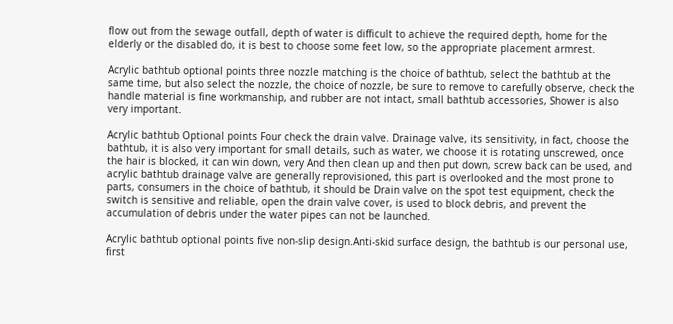flow out from the sewage outfall, depth of water is difficult to achieve the required depth, home for the elderly or the disabled do, it is best to choose some feet low, so the appropriate placement armrest.

Acrylic bathtub optional points three nozzle matching is the choice of bathtub, select the bathtub at the same time, but also select the nozzle, the choice of nozzle, be sure to remove to carefully observe, check the handle material is fine workmanship, and rubber are not intact, small bathtub accessories, Shower is also very important.

Acrylic bathtub Optional points Four check the drain valve. Drainage valve, its sensitivity, in fact, choose the bathtub, it is also very important for small details, such as water, we choose it is rotating unscrewed, once the hair is blocked, it can win down, very And then clean up and then put down, screw back can be used, and acrylic bathtub drainage valve are generally reprovisioned, this part is overlooked and the most prone to parts, consumers in the choice of bathtub, it should be Drain valve on the spot test equipment, check the switch is sensitive and reliable, open the drain valve cover, is used to block debris, and prevent the accumulation of debris under the water pipes can not be launched.

Acrylic bathtub optional points five non-slip design.Anti-skid surface design, the bathtub is our personal use, first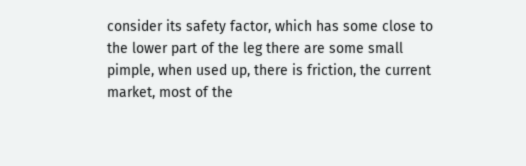consider its safety factor, which has some close to the lower part of the leg there are some small pimple, when used up, there is friction, the current market, most of the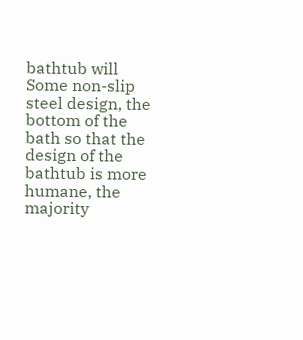bathtub will Some non-slip steel design, the bottom of the bath so that the design of the bathtub is more humane, the majority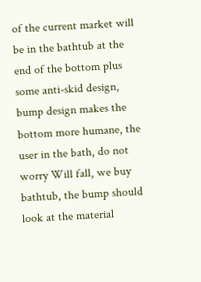of the current market will be in the bathtub at the end of the bottom plus some anti-skid design, bump design makes the bottom more humane, the user in the bath, do not worry Will fall, we buy bathtub, the bump should look at the material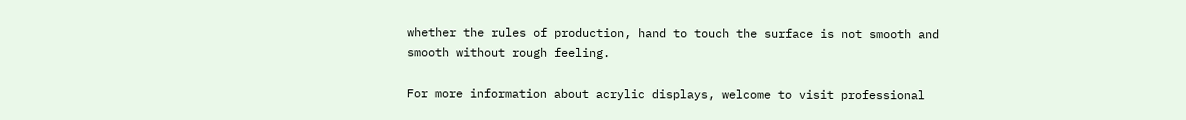whether the rules of production, hand to touch the surface is not smooth and smooth without rough feeling.

For more information about acrylic displays, welcome to visit professional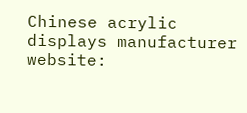Chinese acrylic displays manufacturer website: